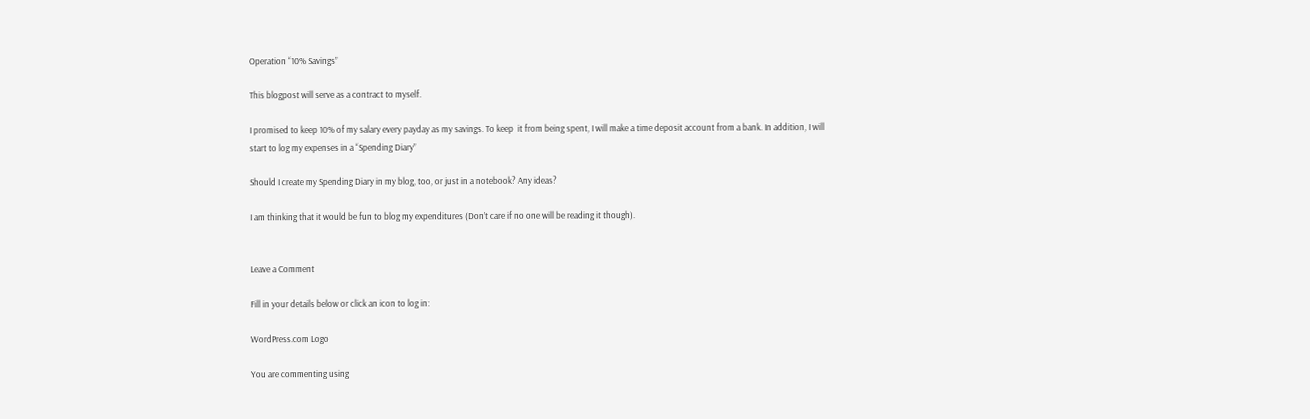Operation “10% Savings”

This blogpost will serve as a contract to myself.

I promised to keep 10% of my salary every payday as my savings. To keep  it from being spent, I will make a time deposit account from a bank. In addition, I will start to log my expenses in a “Spending Diary”

Should I create my Spending Diary in my blog, too, or just in a notebook? Any ideas?

I am thinking that it would be fun to blog my expenditures (Don’t care if no one will be reading it though).


Leave a Comment

Fill in your details below or click an icon to log in:

WordPress.com Logo

You are commenting using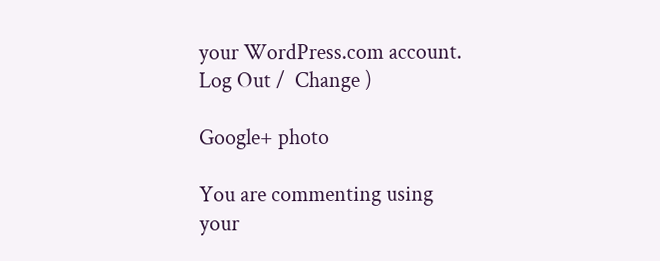your WordPress.com account. Log Out /  Change )

Google+ photo

You are commenting using your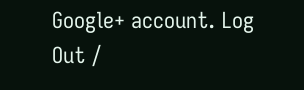Google+ account. Log Out /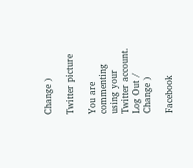Change )

Twitter picture

You are commenting using your Twitter account. Log Out /  Change )

Facebook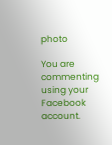photo

You are commenting using your Facebook account.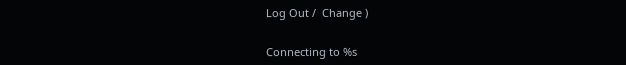Log Out /  Change )


Connecting to %s